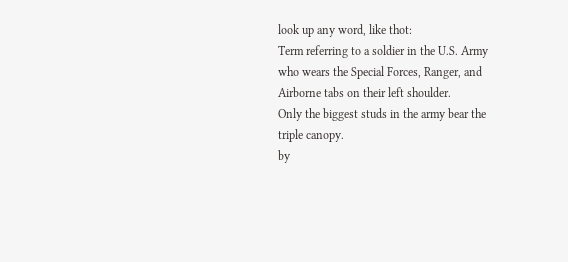look up any word, like thot:
Term referring to a soldier in the U.S. Army who wears the Special Forces, Ranger, and Airborne tabs on their left shoulder.
Only the biggest studs in the army bear the triple canopy.
by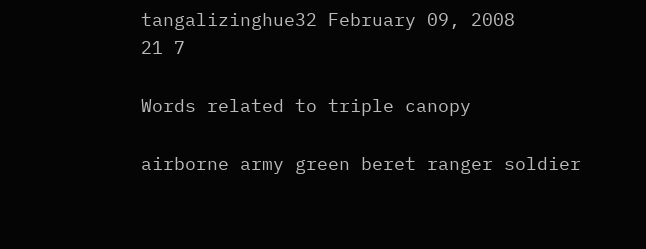tangalizinghue32 February 09, 2008
21 7

Words related to triple canopy

airborne army green beret ranger soldier